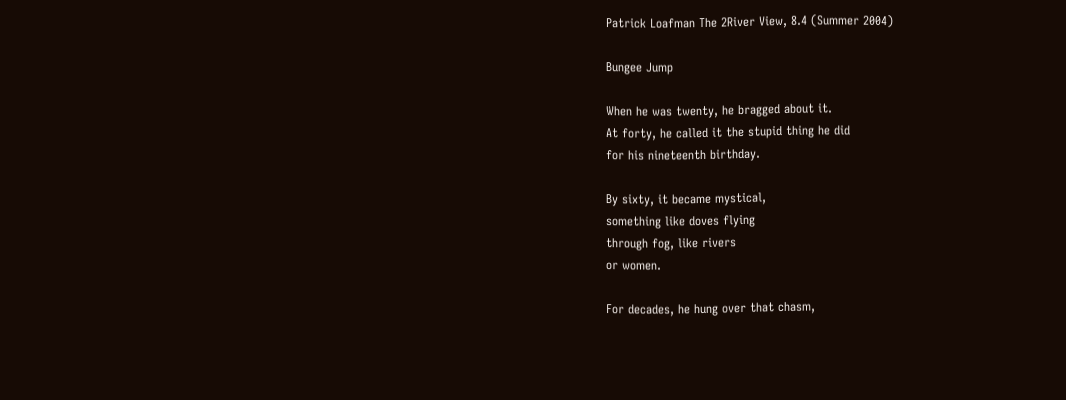Patrick Loafman The 2River View, 8.4 (Summer 2004)

Bungee Jump

When he was twenty, he bragged about it.
At forty, he called it the stupid thing he did
for his nineteenth birthday.

By sixty, it became mystical,
something like doves flying
through fog, like rivers
or women.

For decades, he hung over that chasm,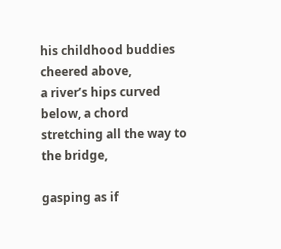his childhood buddies cheered above,
a river’s hips curved below, a chord
stretching all the way to the bridge,

gasping as if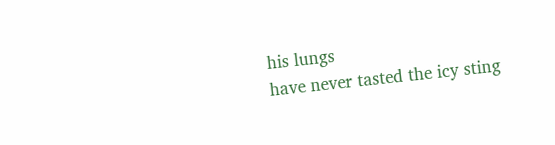his lungs
have never tasted the icy sting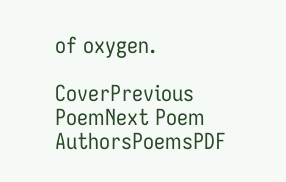of oxygen.

CoverPrevious PoemNext Poem AuthorsPoemsPDF